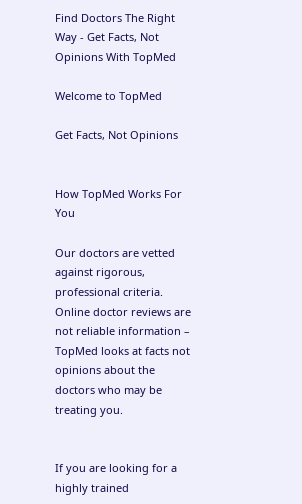Find Doctors The Right Way - Get Facts, Not Opinions With TopMed

Welcome to TopMed

Get Facts, Not Opinions


How TopMed Works For You

Our doctors are vetted against rigorous, professional criteria. Online doctor reviews are not reliable information – TopMed looks at facts not opinions about the doctors who may be treating you.


If you are looking for a highly trained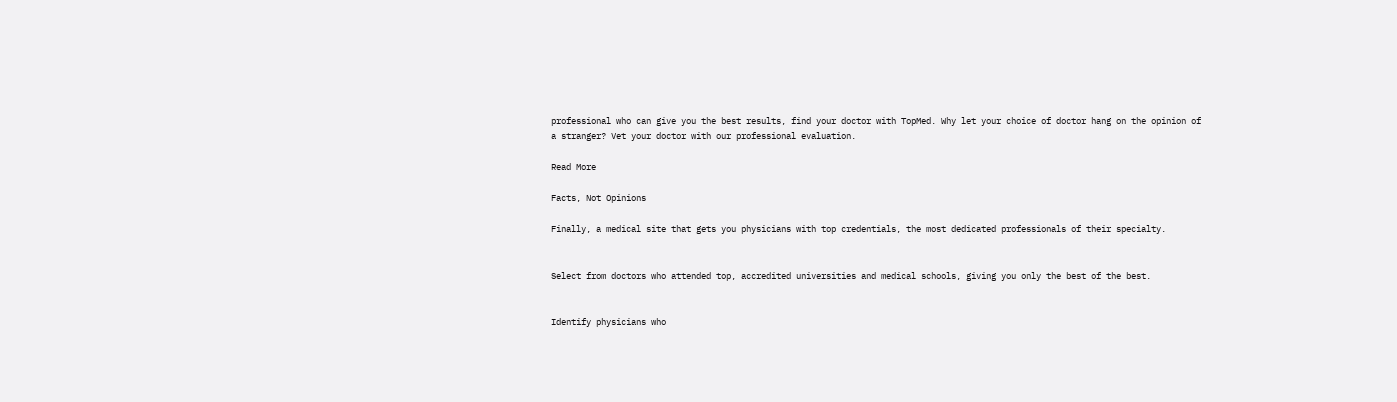professional who can give you the best results, find your doctor with TopMed. Why let your choice of doctor hang on the opinion of a stranger? Vet your doctor with our professional evaluation.

Read More

Facts, Not Opinions

Finally, a medical site that gets you physicians with top credentials, the most dedicated professionals of their specialty.


Select from doctors who attended top, accredited universities and medical schools, giving you only the best of the best.


Identify physicians who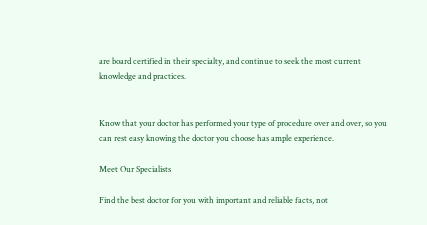are board certified in their specialty, and continue to seek the most current knowledge and practices.


Know that your doctor has performed your type of procedure over and over, so you can rest easy knowing the doctor you choose has ample experience.

Meet Our Specialists

Find the best doctor for you with important and reliable facts, not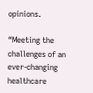opinions.

“Meeting the challenges of an ever-changing healthcare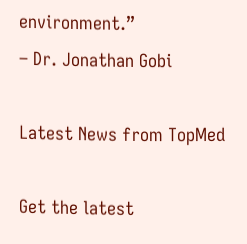environment.”
– Dr. Jonathan Gobi

Latest News from TopMed

Get the latest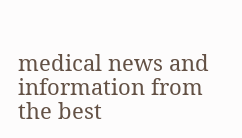medical news and information from the best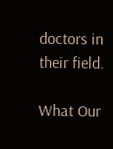doctors in their field.

What Our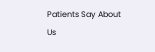Patients Say About Us